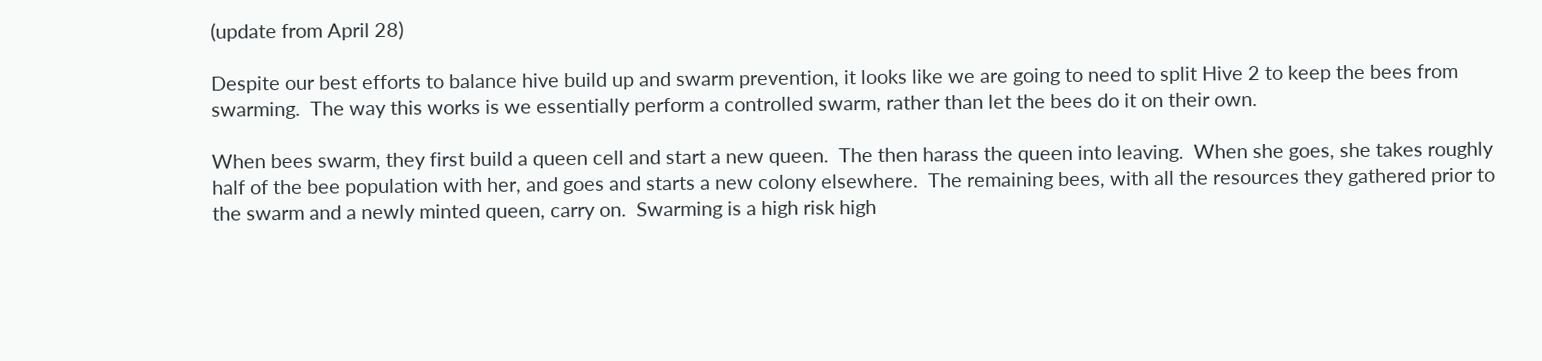(update from April 28)

Despite our best efforts to balance hive build up and swarm prevention, it looks like we are going to need to split Hive 2 to keep the bees from swarming.  The way this works is we essentially perform a controlled swarm, rather than let the bees do it on their own.

When bees swarm, they first build a queen cell and start a new queen.  The then harass the queen into leaving.  When she goes, she takes roughly half of the bee population with her, and goes and starts a new colony elsewhere.  The remaining bees, with all the resources they gathered prior to the swarm and a newly minted queen, carry on.  Swarming is a high risk high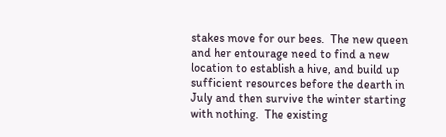stakes move for our bees.  The new queen and her entourage need to find a new location to establish a hive, and build up sufficient resources before the dearth in July and then survive the winter starting with nothing.  The existing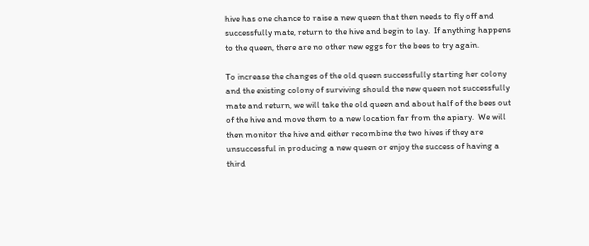hive has one chance to raise a new queen that then needs to fly off and successfully mate, return to the hive and begin to lay.  If anything happens to the queen, there are no other new eggs for the bees to try again.

To increase the changes of the old queen successfully starting her colony and the existing colony of surviving should the new queen not successfully mate and return, we will take the old queen and about half of the bees out of the hive and move them to a new location far from the apiary.  We will then monitor the hive and either recombine the two hives if they are unsuccessful in producing a new queen or enjoy the success of having a third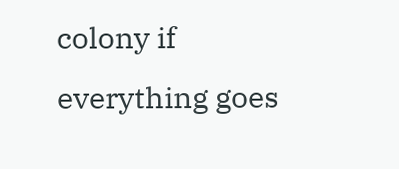colony if everything goes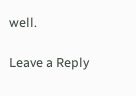well.

Leave a Reply